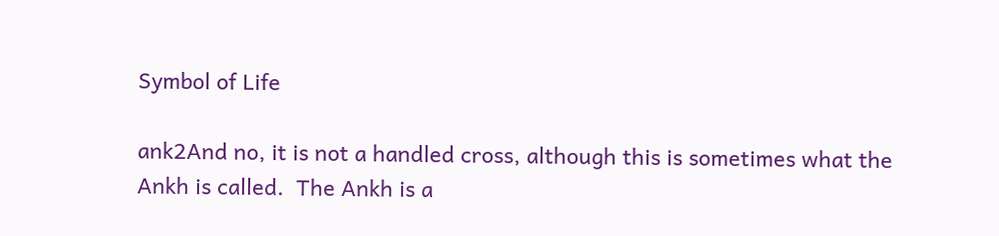Symbol of Life

ank2And no, it is not a handled cross, although this is sometimes what the Ankh is called.  The Ankh is a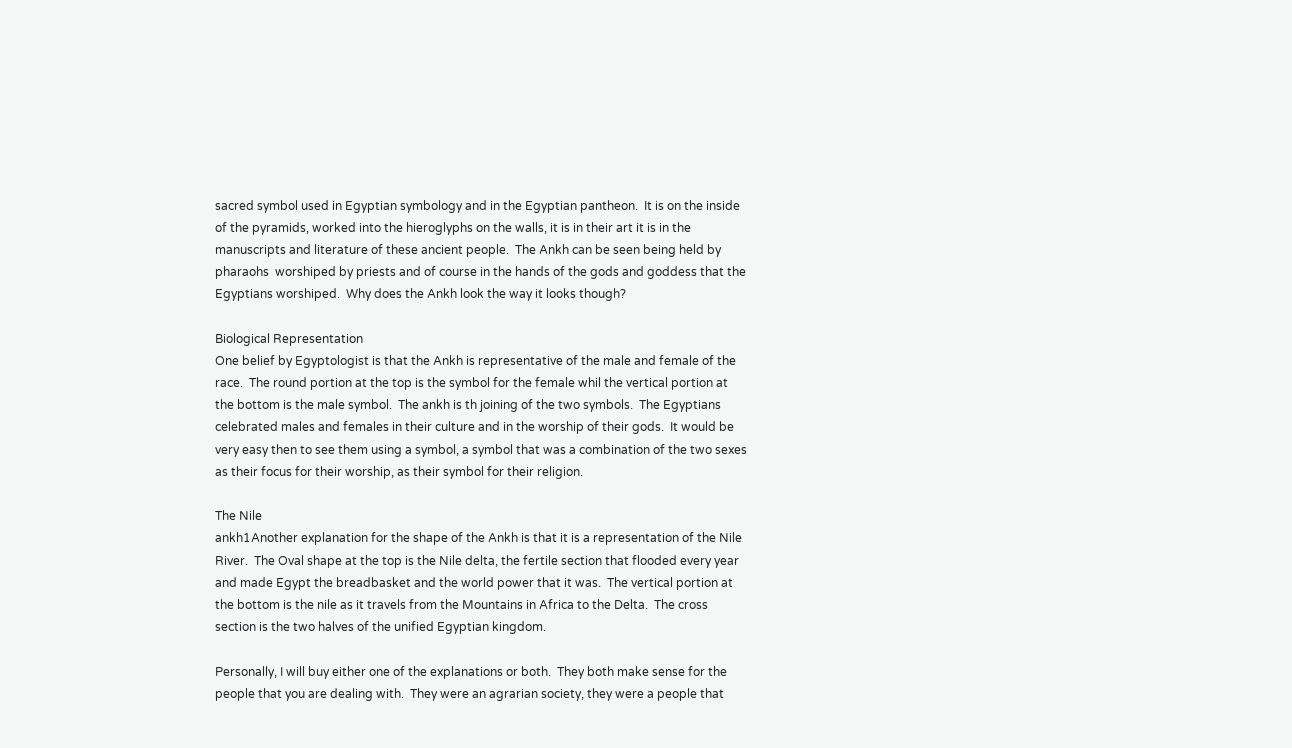sacred symbol used in Egyptian symbology and in the Egyptian pantheon.  It is on the inside of the pyramids, worked into the hieroglyphs on the walls, it is in their art it is in the manuscripts and literature of these ancient people.  The Ankh can be seen being held by pharaohs  worshiped by priests and of course in the hands of the gods and goddess that the Egyptians worshiped.  Why does the Ankh look the way it looks though?

Biological Representation
One belief by Egyptologist is that the Ankh is representative of the male and female of the race.  The round portion at the top is the symbol for the female whil the vertical portion at the bottom is the male symbol.  The ankh is th joining of the two symbols.  The Egyptians celebrated males and females in their culture and in the worship of their gods.  It would be very easy then to see them using a symbol, a symbol that was a combination of the two sexes as their focus for their worship, as their symbol for their religion.

The Nile
ankh1Another explanation for the shape of the Ankh is that it is a representation of the Nile River.  The Oval shape at the top is the Nile delta, the fertile section that flooded every year and made Egypt the breadbasket and the world power that it was.  The vertical portion at the bottom is the nile as it travels from the Mountains in Africa to the Delta.  The cross section is the two halves of the unified Egyptian kingdom.

Personally, I will buy either one of the explanations or both.  They both make sense for the people that you are dealing with.  They were an agrarian society, they were a people that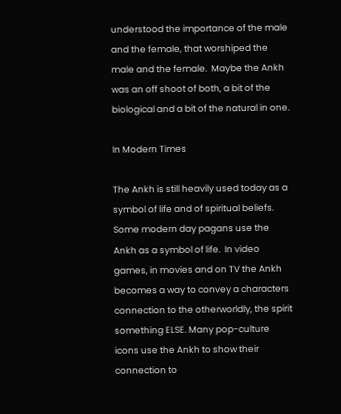understood the importance of the male and the female, that worshiped the male and the female.  Maybe the Ankh was an off shoot of both, a bit of the biological and a bit of the natural in one.

In Modern Times

The Ankh is still heavily used today as a symbol of life and of spiritual beliefs.  Some modern day pagans use the Ankh as a symbol of life.  In video games, in movies and on TV the Ankh becomes a way to convey a characters connection to the otherworldly, the spirit something ELSE. Many pop-culture icons use the Ankh to show their connection to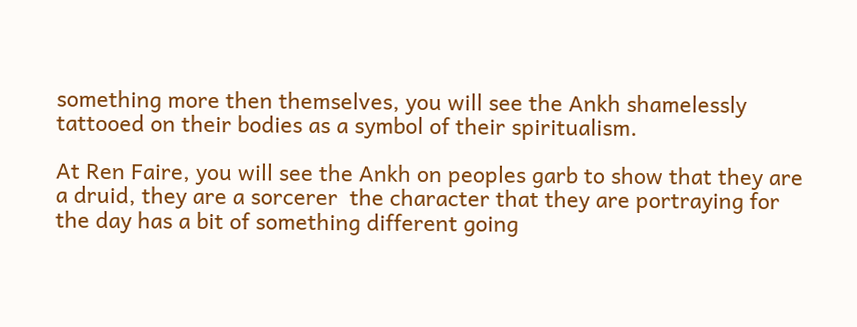something more then themselves, you will see the Ankh shamelessly tattooed on their bodies as a symbol of their spiritualism.

At Ren Faire, you will see the Ankh on peoples garb to show that they are a druid, they are a sorcerer  the character that they are portraying for the day has a bit of something different going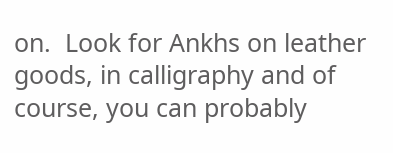on.  Look for Ankhs on leather goods, in calligraphy and of course, you can probably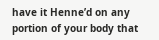have it Henne’d on any portion of your body that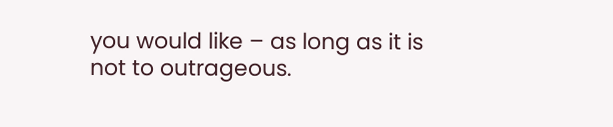you would like – as long as it is not to outrageous.